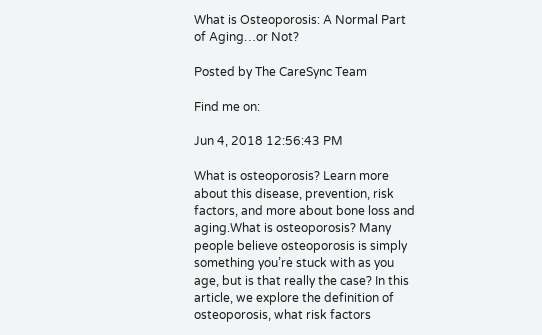What is Osteoporosis: A Normal Part of Aging…or Not?

Posted by The CareSync Team

Find me on:

Jun 4, 2018 12:56:43 PM

What is osteoporosis? Learn more about this disease, prevention, risk factors, and more about bone loss and aging.What is osteoporosis? Many people believe osteoporosis is simply something you’re stuck with as you age, but is that really the case? In this article, we explore the definition of osteoporosis, what risk factors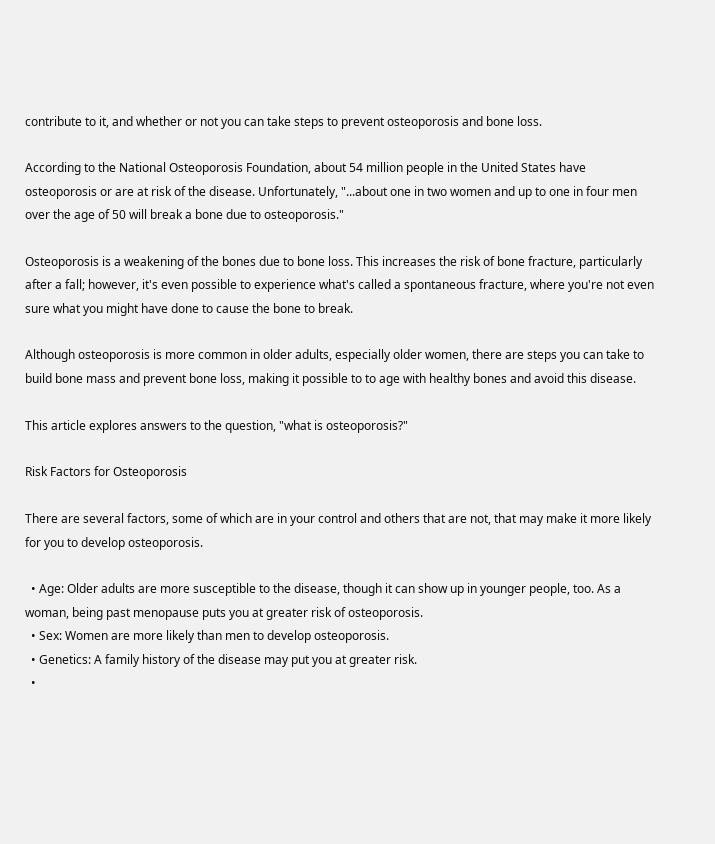contribute to it, and whether or not you can take steps to prevent osteoporosis and bone loss.

According to the National Osteoporosis Foundation, about 54 million people in the United States have osteoporosis or are at risk of the disease. Unfortunately, "...about one in two women and up to one in four men over the age of 50 will break a bone due to osteoporosis."

Osteoporosis is a weakening of the bones due to bone loss. This increases the risk of bone fracture, particularly after a fall; however, it's even possible to experience what's called a spontaneous fracture, where you're not even sure what you might have done to cause the bone to break.

Although osteoporosis is more common in older adults, especially older women, there are steps you can take to build bone mass and prevent bone loss, making it possible to to age with healthy bones and avoid this disease.

This article explores answers to the question, "what is osteoporosis?"

Risk Factors for Osteoporosis

There are several factors, some of which are in your control and others that are not, that may make it more likely for you to develop osteoporosis.

  • Age: Older adults are more susceptible to the disease, though it can show up in younger people, too. As a woman, being past menopause puts you at greater risk of osteoporosis.
  • Sex: Women are more likely than men to develop osteoporosis.
  • Genetics: A family history of the disease may put you at greater risk.
  •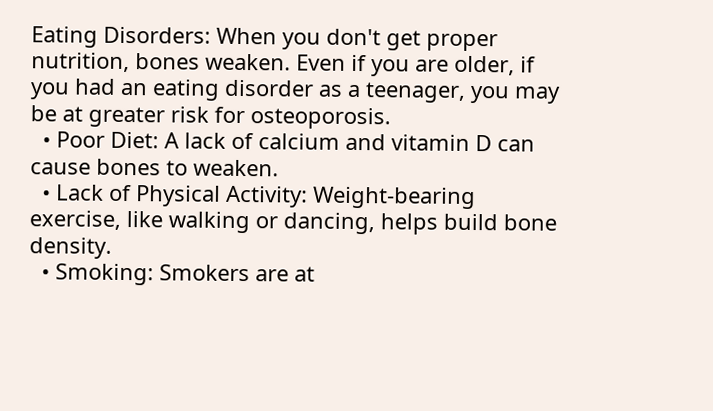Eating Disorders: When you don't get proper nutrition, bones weaken. Even if you are older, if you had an eating disorder as a teenager, you may be at greater risk for osteoporosis.
  • Poor Diet: A lack of calcium and vitamin D can cause bones to weaken.
  • Lack of Physical Activity: Weight-bearing exercise, like walking or dancing, helps build bone density.
  • Smoking: Smokers are at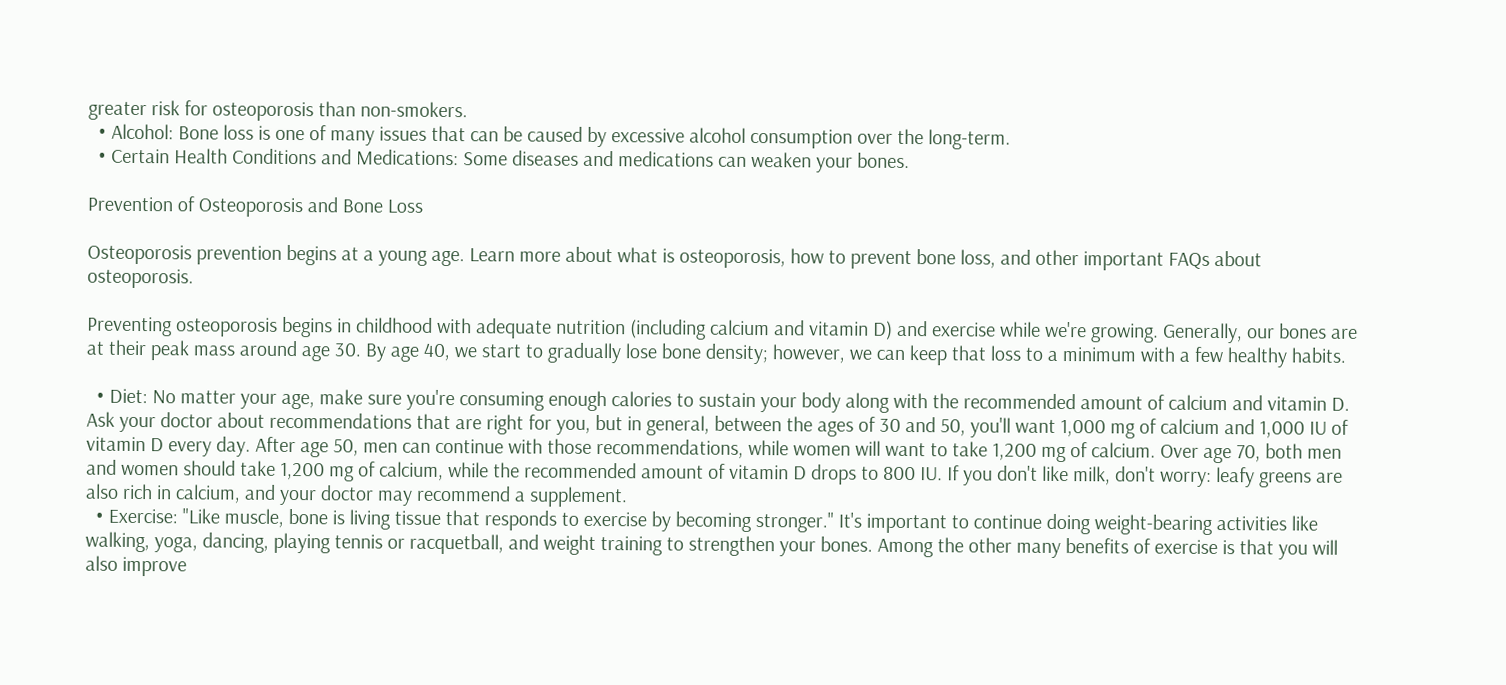greater risk for osteoporosis than non-smokers.
  • Alcohol: Bone loss is one of many issues that can be caused by excessive alcohol consumption over the long-term.
  • Certain Health Conditions and Medications: Some diseases and medications can weaken your bones.

Prevention of Osteoporosis and Bone Loss

Osteoporosis prevention begins at a young age. Learn more about what is osteoporosis, how to prevent bone loss, and other important FAQs about osteoporosis.

Preventing osteoporosis begins in childhood with adequate nutrition (including calcium and vitamin D) and exercise while we're growing. Generally, our bones are at their peak mass around age 30. By age 40, we start to gradually lose bone density; however, we can keep that loss to a minimum with a few healthy habits.

  • Diet: No matter your age, make sure you're consuming enough calories to sustain your body along with the recommended amount of calcium and vitamin D. Ask your doctor about recommendations that are right for you, but in general, between the ages of 30 and 50, you'll want 1,000 mg of calcium and 1,000 IU of vitamin D every day. After age 50, men can continue with those recommendations, while women will want to take 1,200 mg of calcium. Over age 70, both men and women should take 1,200 mg of calcium, while the recommended amount of vitamin D drops to 800 IU. If you don't like milk, don't worry: leafy greens are also rich in calcium, and your doctor may recommend a supplement.
  • Exercise: "Like muscle, bone is living tissue that responds to exercise by becoming stronger." It's important to continue doing weight-bearing activities like walking, yoga, dancing, playing tennis or racquetball, and weight training to strengthen your bones. Among the other many benefits of exercise is that you will also improve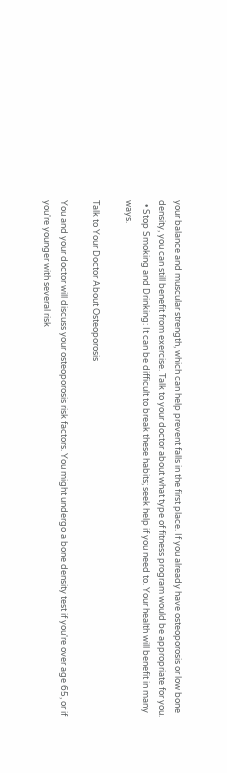your balance and muscular strength, which can help prevent falls in the first place. If you already have osteoporosis or low bone density, you can still benefit from exercise. Talk to your doctor about what type of fitness program would be appropriate for you.
  • Stop Smoking and Drinking: It can be difficult to break these habits; seek help if you need to. Your health will benefit in many ways.

Talk to Your Doctor About Osteoporosis

You and your doctor will discuss your osteoporosis risk factors. You might undergo a bone density test if you're over age 65, or if you're younger with several risk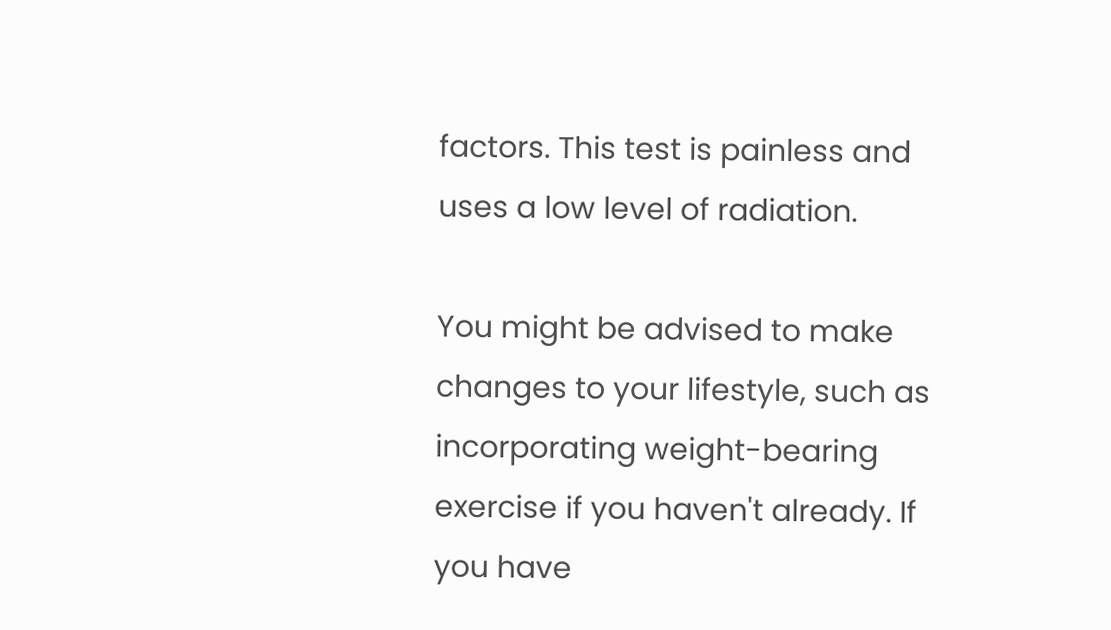factors. This test is painless and uses a low level of radiation.

You might be advised to make changes to your lifestyle, such as incorporating weight-bearing exercise if you haven't already. If you have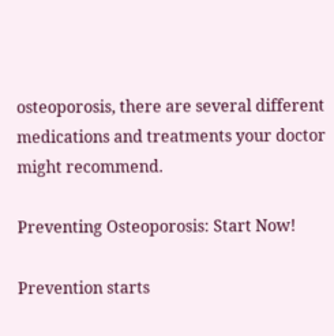osteoporosis, there are several different medications and treatments your doctor might recommend.

Preventing Osteoporosis: Start Now!

Prevention starts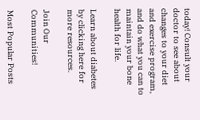today! Consult your doctor to see about changes to your diet and exercise program, and do what you can to maintain your bone health for life.

Learn about diabetes by clicking here for more resources.

Join Our Communities!

Most Popular Posts